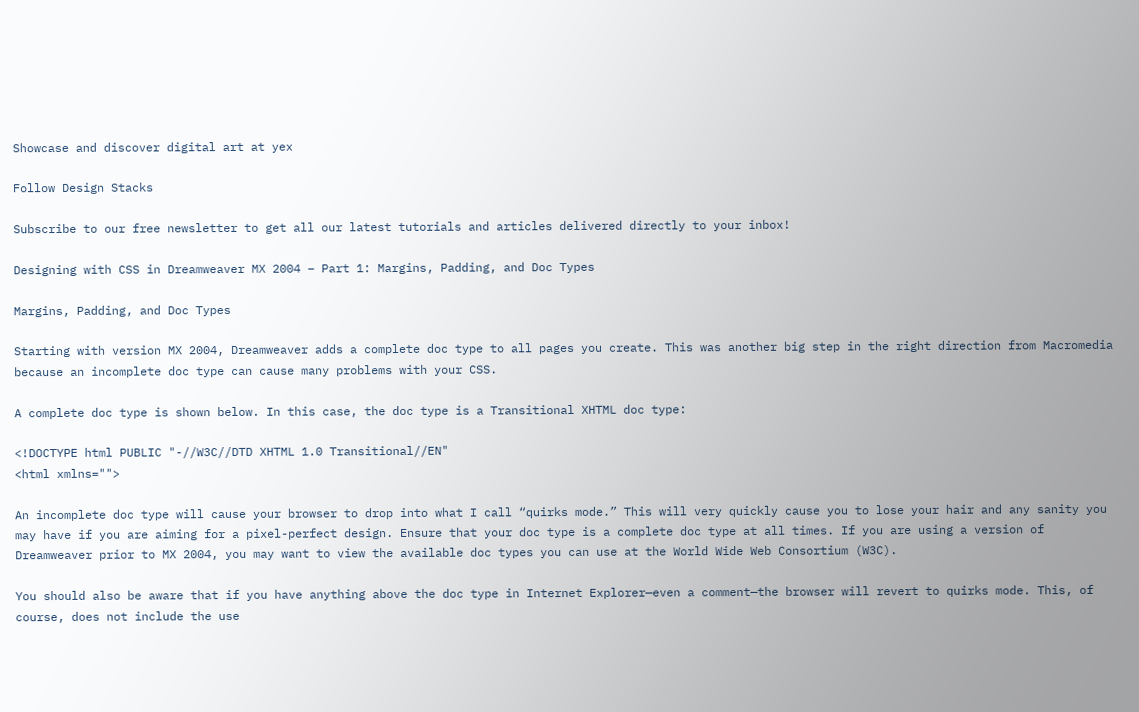Showcase and discover digital art at yex

Follow Design Stacks

Subscribe to our free newsletter to get all our latest tutorials and articles delivered directly to your inbox!

Designing with CSS in Dreamweaver MX 2004 – Part 1: Margins, Padding, and Doc Types

Margins, Padding, and Doc Types

Starting with version MX 2004, Dreamweaver adds a complete doc type to all pages you create. This was another big step in the right direction from Macromedia because an incomplete doc type can cause many problems with your CSS.

A complete doc type is shown below. In this case, the doc type is a Transitional XHTML doc type:

<!DOCTYPE html PUBLIC "-//W3C//DTD XHTML 1.0 Transitional//EN"
<html xmlns="">

An incomplete doc type will cause your browser to drop into what I call “quirks mode.” This will very quickly cause you to lose your hair and any sanity you may have if you are aiming for a pixel-perfect design. Ensure that your doc type is a complete doc type at all times. If you are using a version of Dreamweaver prior to MX 2004, you may want to view the available doc types you can use at the World Wide Web Consortium (W3C).

You should also be aware that if you have anything above the doc type in Internet Explorer—even a comment—the browser will revert to quirks mode. This, of course, does not include the use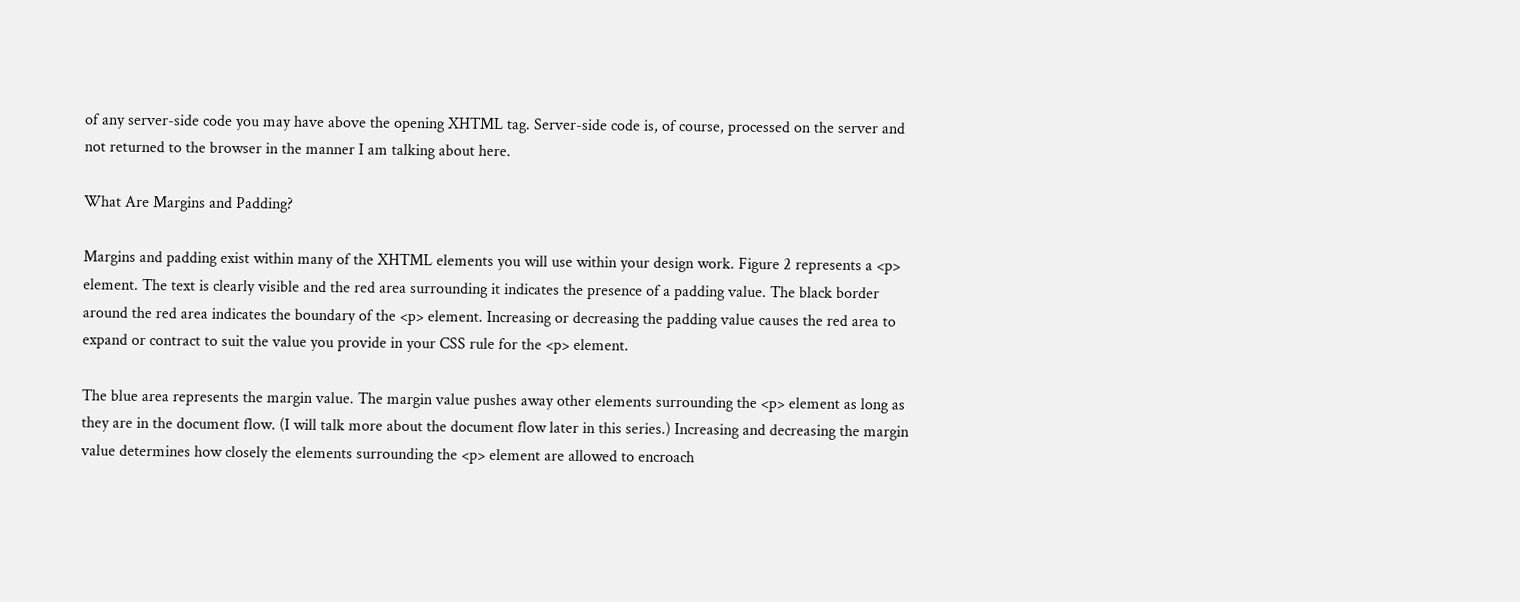of any server-side code you may have above the opening XHTML tag. Server-side code is, of course, processed on the server and not returned to the browser in the manner I am talking about here.

What Are Margins and Padding?

Margins and padding exist within many of the XHTML elements you will use within your design work. Figure 2 represents a <p> element. The text is clearly visible and the red area surrounding it indicates the presence of a padding value. The black border around the red area indicates the boundary of the <p> element. Increasing or decreasing the padding value causes the red area to expand or contract to suit the value you provide in your CSS rule for the <p> element.

The blue area represents the margin value. The margin value pushes away other elements surrounding the <p> element as long as they are in the document flow. (I will talk more about the document flow later in this series.) Increasing and decreasing the margin value determines how closely the elements surrounding the <p> element are allowed to encroach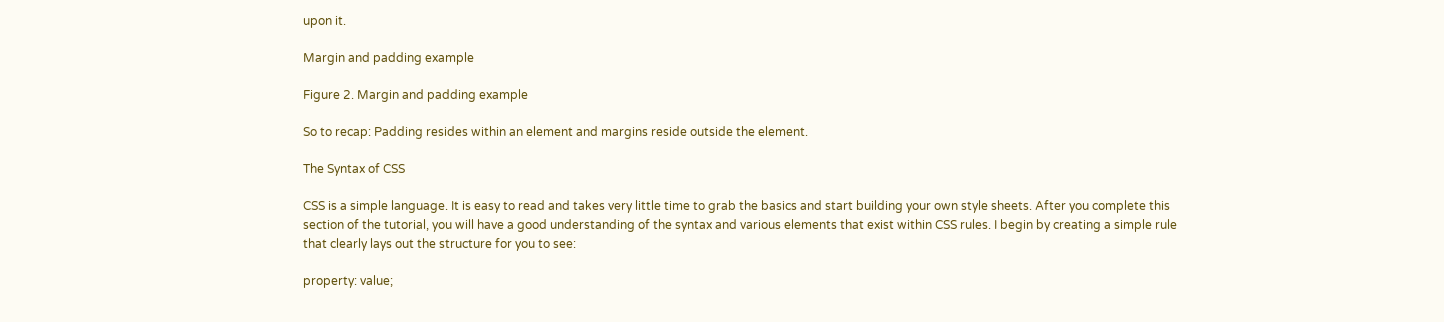upon it.

Margin and padding example

Figure 2. Margin and padding example

So to recap: Padding resides within an element and margins reside outside the element.

The Syntax of CSS

CSS is a simple language. It is easy to read and takes very little time to grab the basics and start building your own style sheets. After you complete this section of the tutorial, you will have a good understanding of the syntax and various elements that exist within CSS rules. I begin by creating a simple rule that clearly lays out the structure for you to see:

property: value;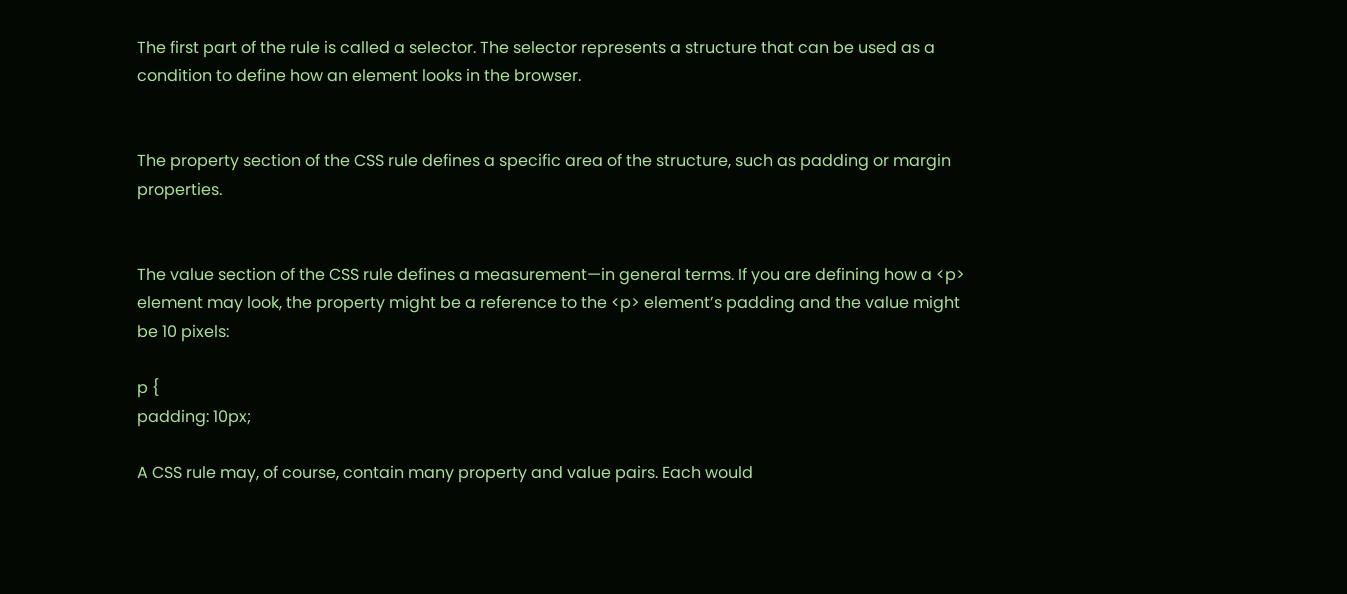The first part of the rule is called a selector. The selector represents a structure that can be used as a condition to define how an element looks in the browser.


The property section of the CSS rule defines a specific area of the structure, such as padding or margin properties.


The value section of the CSS rule defines a measurement—in general terms. If you are defining how a <p> element may look, the property might be a reference to the <p> element’s padding and the value might be 10 pixels:

p {
padding: 10px;

A CSS rule may, of course, contain many property and value pairs. Each would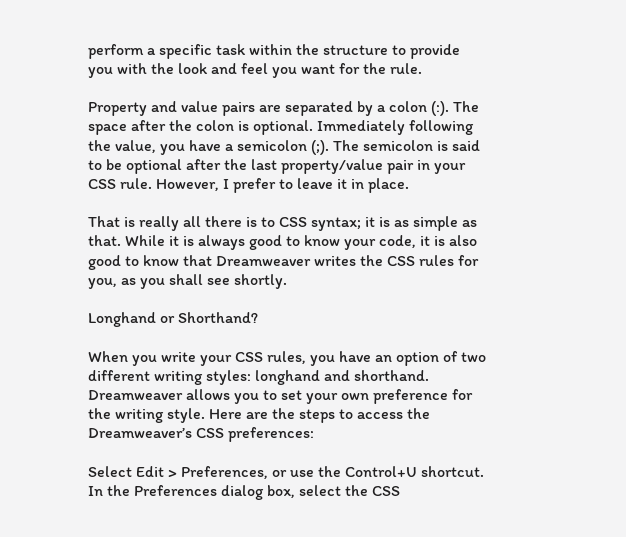perform a specific task within the structure to provide you with the look and feel you want for the rule.

Property and value pairs are separated by a colon (:). The space after the colon is optional. Immediately following the value, you have a semicolon (;). The semicolon is said to be optional after the last property/value pair in your CSS rule. However, I prefer to leave it in place.

That is really all there is to CSS syntax; it is as simple as that. While it is always good to know your code, it is also good to know that Dreamweaver writes the CSS rules for you, as you shall see shortly.

Longhand or Shorthand?

When you write your CSS rules, you have an option of two different writing styles: longhand and shorthand. Dreamweaver allows you to set your own preference for the writing style. Here are the steps to access the Dreamweaver’s CSS preferences:

Select Edit > Preferences, or use the Control+U shortcut. In the Preferences dialog box, select the CSS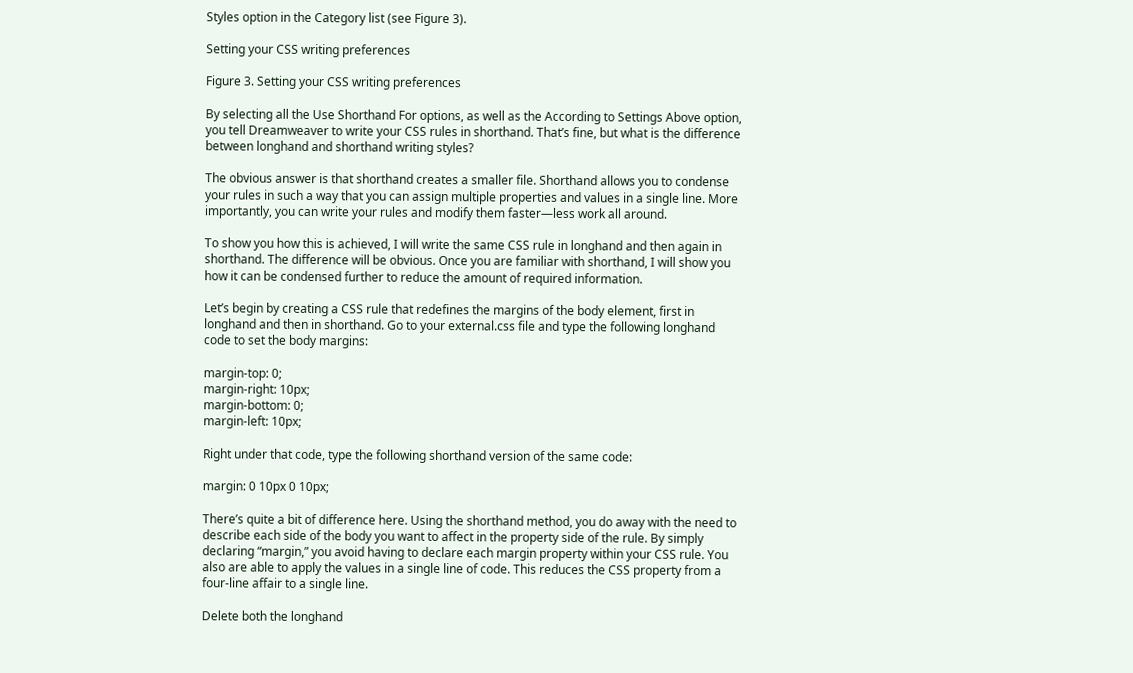Styles option in the Category list (see Figure 3).

Setting your CSS writing preferences

Figure 3. Setting your CSS writing preferences

By selecting all the Use Shorthand For options, as well as the According to Settings Above option, you tell Dreamweaver to write your CSS rules in shorthand. That’s fine, but what is the difference between longhand and shorthand writing styles?

The obvious answer is that shorthand creates a smaller file. Shorthand allows you to condense your rules in such a way that you can assign multiple properties and values in a single line. More importantly, you can write your rules and modify them faster—less work all around.

To show you how this is achieved, I will write the same CSS rule in longhand and then again in shorthand. The difference will be obvious. Once you are familiar with shorthand, I will show you how it can be condensed further to reduce the amount of required information.

Let’s begin by creating a CSS rule that redefines the margins of the body element, first in longhand and then in shorthand. Go to your external.css file and type the following longhand code to set the body margins:

margin-top: 0;
margin-right: 10px;
margin-bottom: 0;
margin-left: 10px;

Right under that code, type the following shorthand version of the same code:

margin: 0 10px 0 10px;

There’s quite a bit of difference here. Using the shorthand method, you do away with the need to describe each side of the body you want to affect in the property side of the rule. By simply declaring “margin,” you avoid having to declare each margin property within your CSS rule. You also are able to apply the values in a single line of code. This reduces the CSS property from a four-line affair to a single line.

Delete both the longhand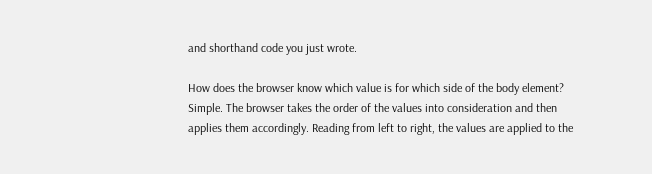and shorthand code you just wrote.

How does the browser know which value is for which side of the body element? Simple. The browser takes the order of the values into consideration and then applies them accordingly. Reading from left to right, the values are applied to the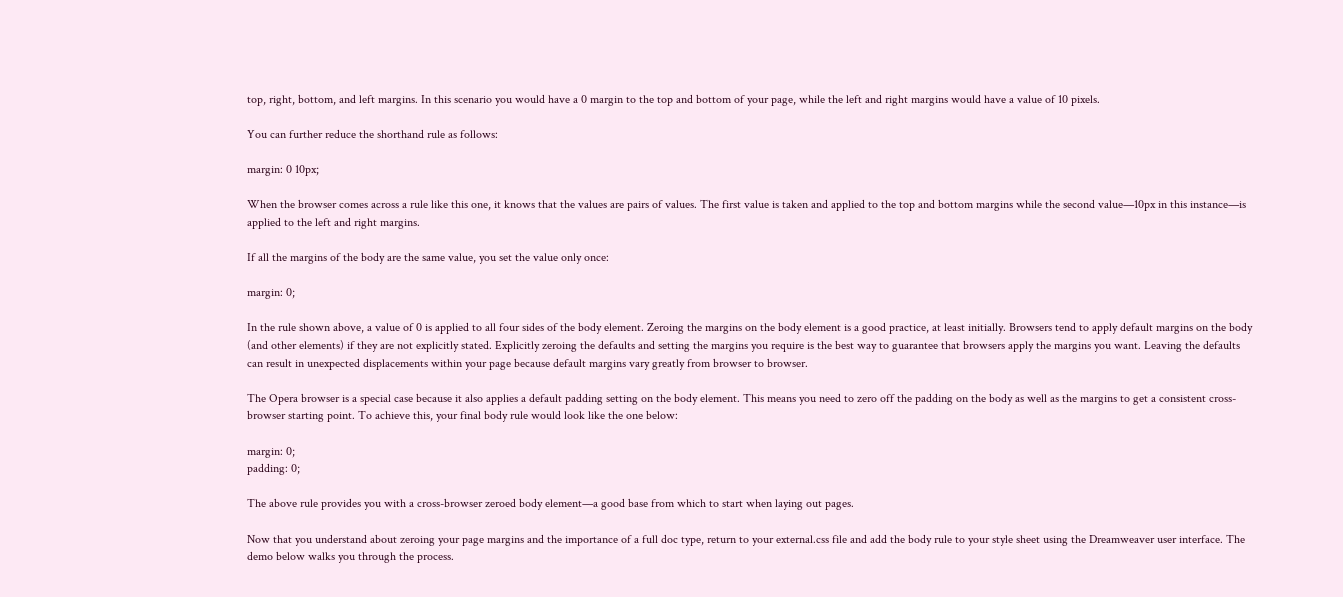top, right, bottom, and left margins. In this scenario you would have a 0 margin to the top and bottom of your page, while the left and right margins would have a value of 10 pixels.

You can further reduce the shorthand rule as follows:

margin: 0 10px;

When the browser comes across a rule like this one, it knows that the values are pairs of values. The first value is taken and applied to the top and bottom margins while the second value—10px in this instance—is applied to the left and right margins.

If all the margins of the body are the same value, you set the value only once:

margin: 0;

In the rule shown above, a value of 0 is applied to all four sides of the body element. Zeroing the margins on the body element is a good practice, at least initially. Browsers tend to apply default margins on the body (and other elements) if they are not explicitly stated. Explicitly zeroing the defaults and setting the margins you require is the best way to guarantee that browsers apply the margins you want. Leaving the defaults can result in unexpected displacements within your page because default margins vary greatly from browser to browser.

The Opera browser is a special case because it also applies a default padding setting on the body element. This means you need to zero off the padding on the body as well as the margins to get a consistent cross-browser starting point. To achieve this, your final body rule would look like the one below:

margin: 0;
padding: 0;

The above rule provides you with a cross-browser zeroed body element—a good base from which to start when laying out pages.

Now that you understand about zeroing your page margins and the importance of a full doc type, return to your external.css file and add the body rule to your style sheet using the Dreamweaver user interface. The demo below walks you through the process.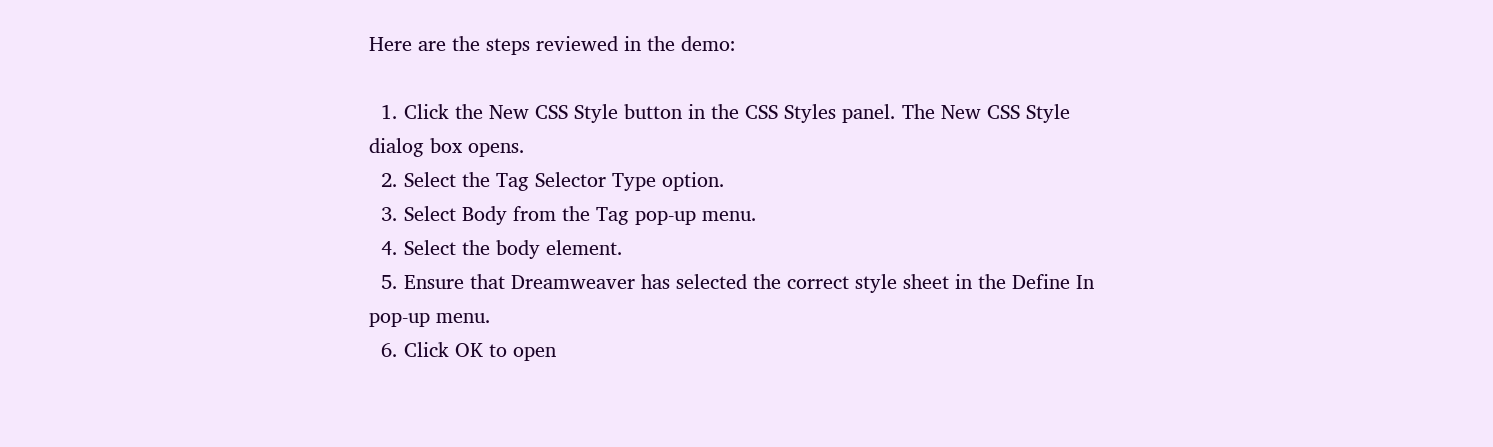Here are the steps reviewed in the demo:

  1. Click the New CSS Style button in the CSS Styles panel. The New CSS Style dialog box opens.
  2. Select the Tag Selector Type option.
  3. Select Body from the Tag pop-up menu.
  4. Select the body element.
  5. Ensure that Dreamweaver has selected the correct style sheet in the Define In pop-up menu.
  6. Click OK to open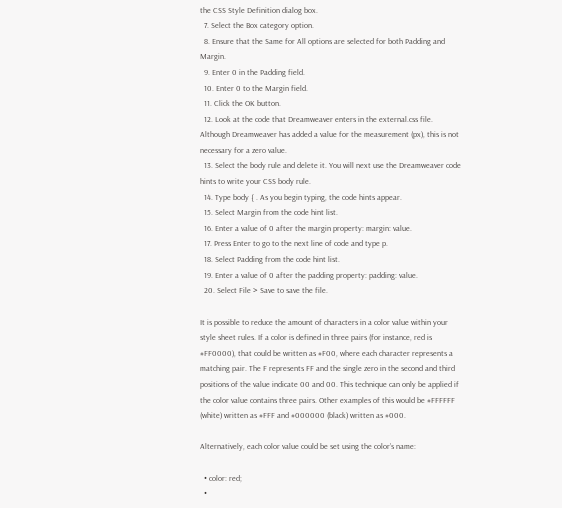the CSS Style Definition dialog box.
  7. Select the Box category option.
  8. Ensure that the Same for All options are selected for both Padding and Margin.
  9. Enter 0 in the Padding field.
  10. Enter 0 to the Margin field.
  11. Click the OK button.
  12. Look at the code that Dreamweaver enters in the external.css file. Although Dreamweaver has added a value for the measurement (px), this is not necessary for a zero value.
  13. Select the body rule and delete it. You will next use the Dreamweaver code hints to write your CSS body rule.
  14. Type body { . As you begin typing, the code hints appear.
  15. Select Margin from the code hint list.
  16. Enter a value of 0 after the margin property: margin: value.
  17. Press Enter to go to the next line of code and type p.
  18. Select Padding from the code hint list.
  19. Enter a value of 0 after the padding property: padding: value.
  20. Select File > Save to save the file.

It is possible to reduce the amount of characters in a color value within your style sheet rules. If a color is defined in three pairs (for instance, red is #FF0000), that could be written as #F00, where each character represents a matching pair. The F represents FF and the single zero in the second and third positions of the value indicate 00 and 00. This technique can only be applied if the color value contains three pairs. Other examples of this would be #FFFFFF (white) written as #FFF and #000000 (black) written as #000.

Alternatively, each color value could be set using the color’s name:

  • color: red;
  •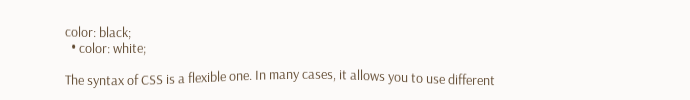color: black;
  • color: white;

The syntax of CSS is a flexible one. In many cases, it allows you to use different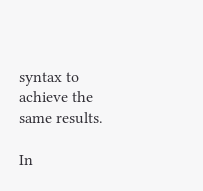syntax to achieve the same results.

In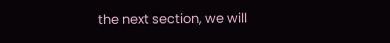the next section, we will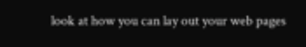look at how you can lay out your web pages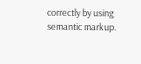correctly by using semantic markup.